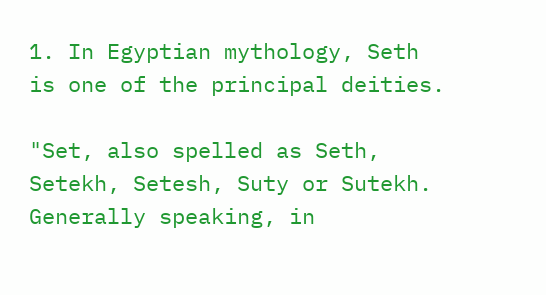1. In Egyptian mythology, Seth is one of the principal deities.

"Set, also spelled as Seth, Setekh, Setesh, Suty or Sutekh. Generally speaking, in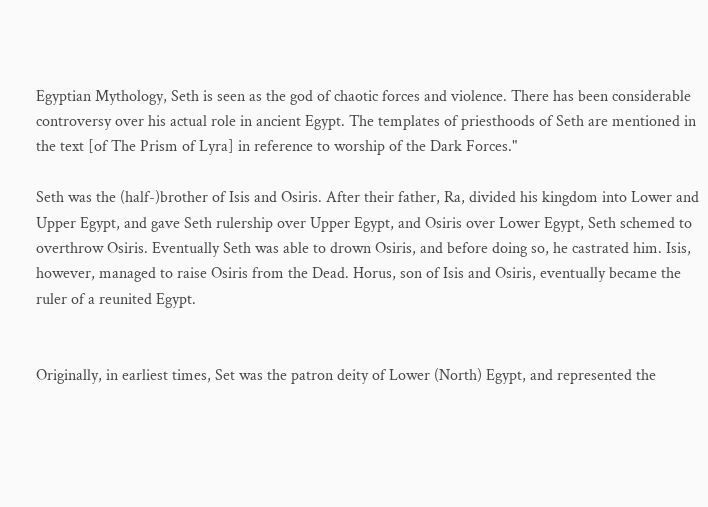Egyptian Mythology, Seth is seen as the god of chaotic forces and violence. There has been considerable controversy over his actual role in ancient Egypt. The templates of priesthoods of Seth are mentioned in the text [of The Prism of Lyra] in reference to worship of the Dark Forces."

Seth was the (half-)brother of Isis and Osiris. After their father, Ra, divided his kingdom into Lower and Upper Egypt, and gave Seth rulership over Upper Egypt, and Osiris over Lower Egypt, Seth schemed to overthrow Osiris. Eventually Seth was able to drown Osiris, and before doing so, he castrated him. Isis, however, managed to raise Osiris from the Dead. Horus, son of Isis and Osiris, eventually became the ruler of a reunited Egypt.


Originally, in earliest times, Set was the patron deity of Lower (North) Egypt, and represented the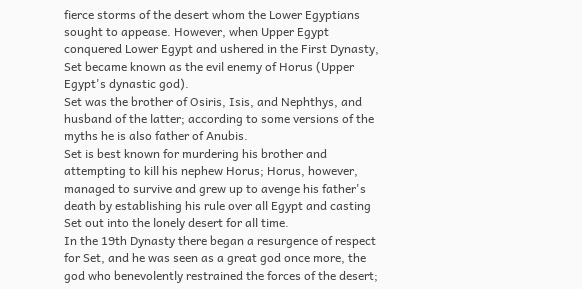fierce storms of the desert whom the Lower Egyptians sought to appease. However, when Upper Egypt conquered Lower Egypt and ushered in the First Dynasty, Set became known as the evil enemy of Horus (Upper Egypt's dynastic god).
Set was the brother of Osiris, Isis, and Nephthys, and husband of the latter; according to some versions of the myths he is also father of Anubis.
Set is best known for murdering his brother and attempting to kill his nephew Horus; Horus, however, managed to survive and grew up to avenge his father's death by establishing his rule over all Egypt and casting Set out into the lonely desert for all time.
In the 19th Dynasty there began a resurgence of respect for Set, and he was seen as a great god once more, the god who benevolently restrained the forces of the desert;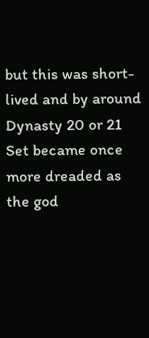but this was short-lived and by around Dynasty 20 or 21 Set became once more dreaded as the god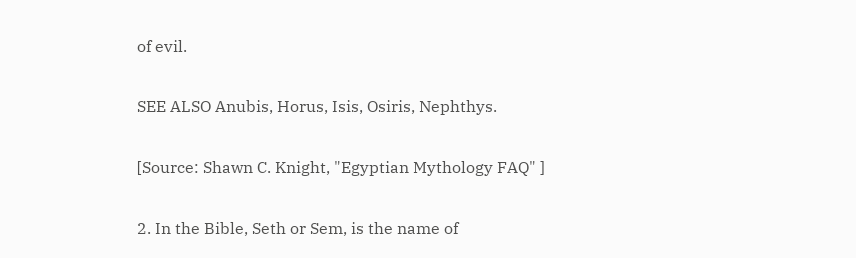of evil.

SEE ALSO Anubis, Horus, Isis, Osiris, Nephthys.

[Source: Shawn C. Knight, "Egyptian Mythology FAQ" ]

2. In the Bible, Seth or Sem, is the name of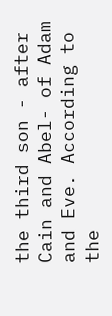the third son - after Cain and Abel- of Adam and Eve. According to the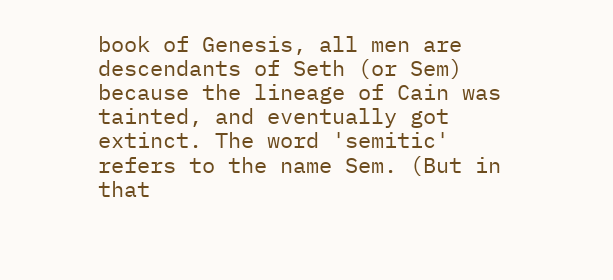book of Genesis, all men are descendants of Seth (or Sem) because the lineage of Cain was tainted, and eventually got extinct. The word 'semitic' refers to the name Sem. (But in that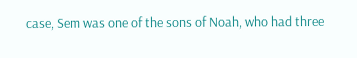case, Sem was one of the sons of Noah, who had three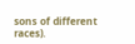sons of different races).